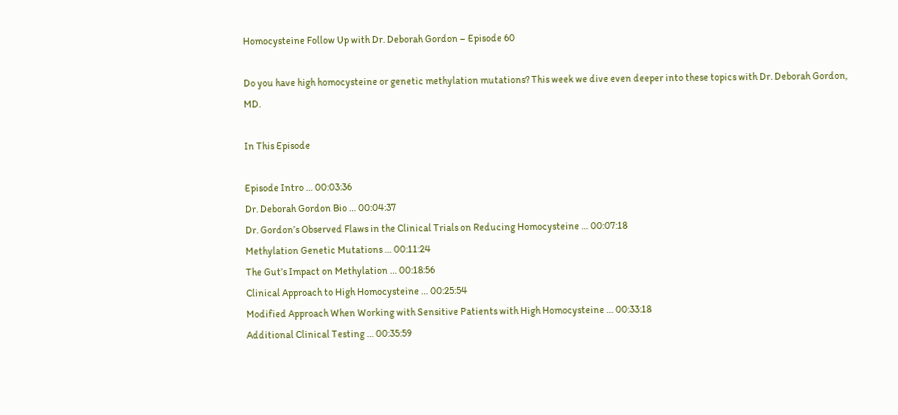Homocysteine Follow Up with Dr. Deborah Gordon – Episode 60

Do you have high homocysteine or genetic methylation mutations? This week we dive even deeper into these topics with Dr. Deborah Gordon, MD.

In This Episode

Episode Intro … 00:03:36
Dr. Deborah Gordon Bio … 00:04:37
Dr. Gordon’s Observed Flaws in the Clinical Trials on Reducing Homocysteine … 00:07:18
Methylation Genetic Mutations … 00:11:24
The Gut’s Impact on Methylation … 00:18:56
Clinical Approach to High Homocysteine … 00:25:54
Modified Approach When Working with Sensitive Patients with High Homocysteine … 00:33:18
Additional Clinical Testing … 00:35:59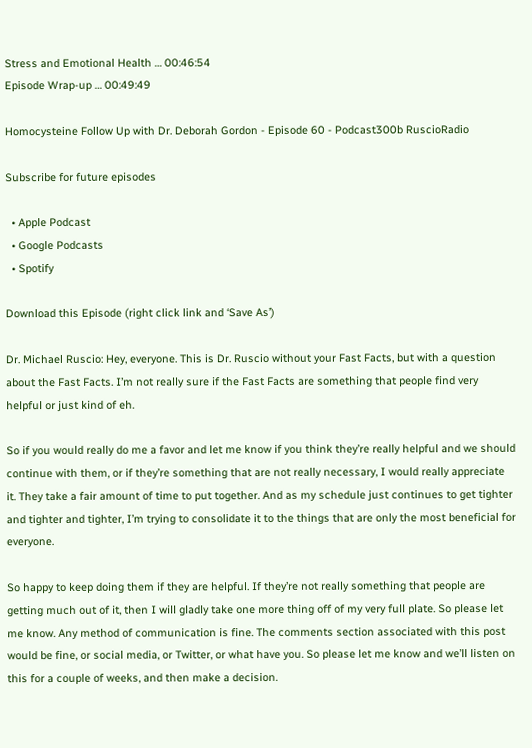Stress and Emotional Health … 00:46:54
Episode Wrap-up … 00:49:49

Homocysteine Follow Up with Dr. Deborah Gordon - Episode 60 - Podcast300b RuscioRadio

Subscribe for future episodes

  • Apple Podcast
  • Google Podcasts
  • Spotify

Download this Episode (right click link and ‘Save As’)

Dr. Michael Ruscio: Hey, everyone. This is Dr. Ruscio without your Fast Facts, but with a question about the Fast Facts. I’m not really sure if the Fast Facts are something that people find very helpful or just kind of eh.

So if you would really do me a favor and let me know if you think they’re really helpful and we should continue with them, or if they’re something that are not really necessary, I would really appreciate it. They take a fair amount of time to put together. And as my schedule just continues to get tighter and tighter and tighter, I’m trying to consolidate it to the things that are only the most beneficial for everyone.

So happy to keep doing them if they are helpful. If they’re not really something that people are getting much out of it, then I will gladly take one more thing off of my very full plate. So please let me know. Any method of communication is fine. The comments section associated with this post would be fine, or social media, or Twitter, or what have you. So please let me know and we’ll listen on this for a couple of weeks, and then make a decision.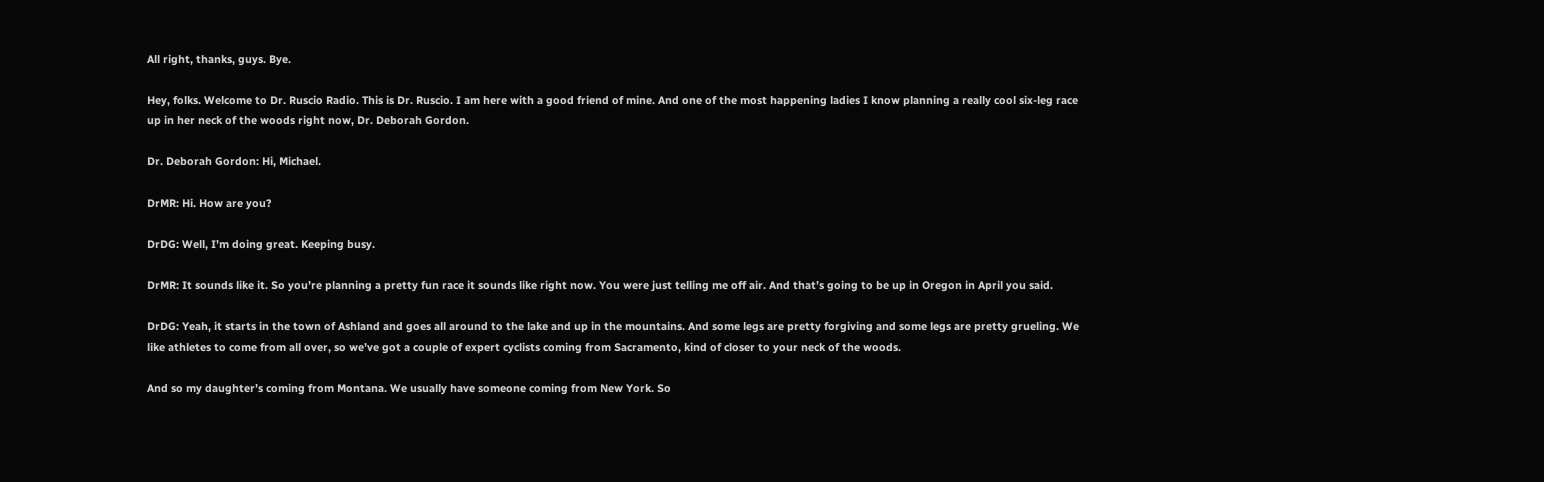All right, thanks, guys. Bye.

Hey, folks. Welcome to Dr. Ruscio Radio. This is Dr. Ruscio. I am here with a good friend of mine. And one of the most happening ladies I know planning a really cool six-leg race up in her neck of the woods right now, Dr. Deborah Gordon.

Dr. Deborah Gordon: Hi, Michael.

DrMR: Hi. How are you?

DrDG: Well, I’m doing great. Keeping busy.

DrMR: It sounds like it. So you’re planning a pretty fun race it sounds like right now. You were just telling me off air. And that’s going to be up in Oregon in April you said.

DrDG: Yeah, it starts in the town of Ashland and goes all around to the lake and up in the mountains. And some legs are pretty forgiving and some legs are pretty grueling. We like athletes to come from all over, so we’ve got a couple of expert cyclists coming from Sacramento, kind of closer to your neck of the woods.

And so my daughter’s coming from Montana. We usually have someone coming from New York. So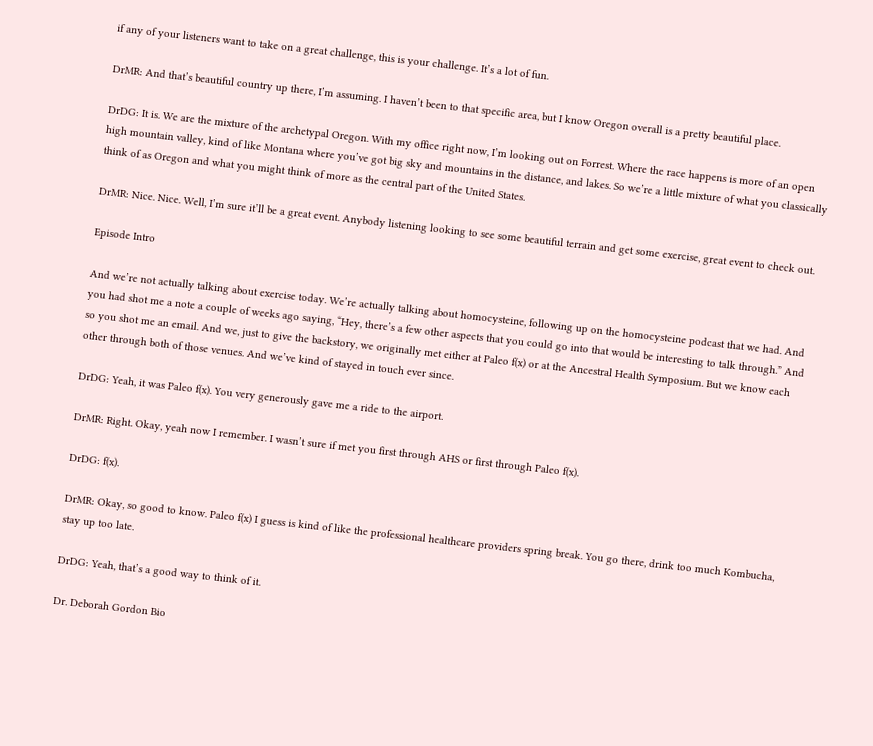if any of your listeners want to take on a great challenge, this is your challenge. It’s a lot of fun.

DrMR: And that’s beautiful country up there, I’m assuming. I haven’t been to that specific area, but I know Oregon overall is a pretty beautiful place.

DrDG: It is. We are the mixture of the archetypal Oregon. With my office right now, I’m looking out on Forrest. Where the race happens is more of an open high mountain valley, kind of like Montana where you’ve got big sky and mountains in the distance, and lakes. So we’re a little mixture of what you classically think of as Oregon and what you might think of more as the central part of the United States.

DrMR: Nice. Nice. Well, I’m sure it’ll be a great event. Anybody listening looking to see some beautiful terrain and get some exercise, great event to check out.

Episode Intro

And we’re not actually talking about exercise today. We’re actually talking about homocysteine, following up on the homocysteine podcast that we had. And you had shot me a note a couple of weeks ago saying, “Hey, there’s a few other aspects that you could go into that would be interesting to talk through.” And so you shot me an email. And we, just to give the backstory, we originally met either at Paleo f(x) or at the Ancestral Health Symposium. But we know each other through both of those venues. And we’ve kind of stayed in touch ever since.

DrDG: Yeah, it was Paleo f(x). You very generously gave me a ride to the airport.

DrMR: Right. Okay, yeah now I remember. I wasn’t sure if met you first through AHS or first through Paleo f(x).

DrDG: f(x).

DrMR: Okay, so good to know. Paleo f(x) I guess is kind of like the professional healthcare providers spring break. You go there, drink too much Kombucha, stay up too late.

DrDG: Yeah, that’s a good way to think of it.

Dr. Deborah Gordon Bio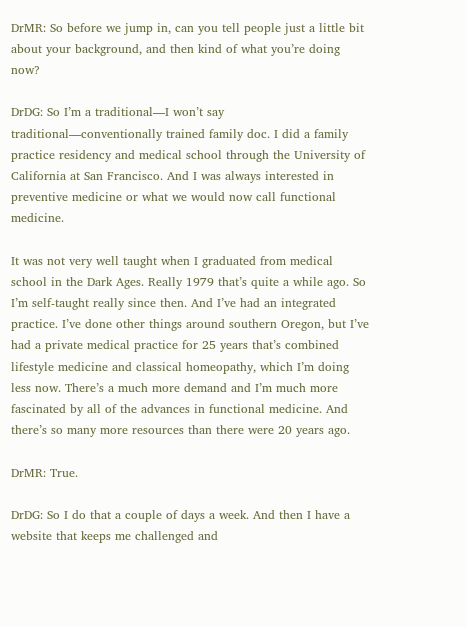DrMR: So before we jump in, can you tell people just a little bit about your background, and then kind of what you’re doing now?

DrDG: So I’m a traditional—I won’t say traditional—conventionally trained family doc. I did a family practice residency and medical school through the University of California at San Francisco. And I was always interested in preventive medicine or what we would now call functional medicine.

It was not very well taught when I graduated from medical school in the Dark Ages. Really 1979 that’s quite a while ago. So I’m self-taught really since then. And I’ve had an integrated practice. I’ve done other things around southern Oregon, but I’ve had a private medical practice for 25 years that’s combined lifestyle medicine and classical homeopathy, which I’m doing less now. There’s a much more demand and I’m much more fascinated by all of the advances in functional medicine. And there’s so many more resources than there were 20 years ago.

DrMR: True.

DrDG: So I do that a couple of days a week. And then I have a website that keeps me challenged and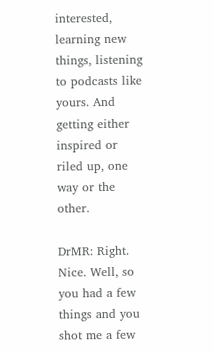interested, learning new things, listening to podcasts like yours. And getting either inspired or riled up, one way or the other.

DrMR: Right. Nice. Well, so you had a few things and you shot me a few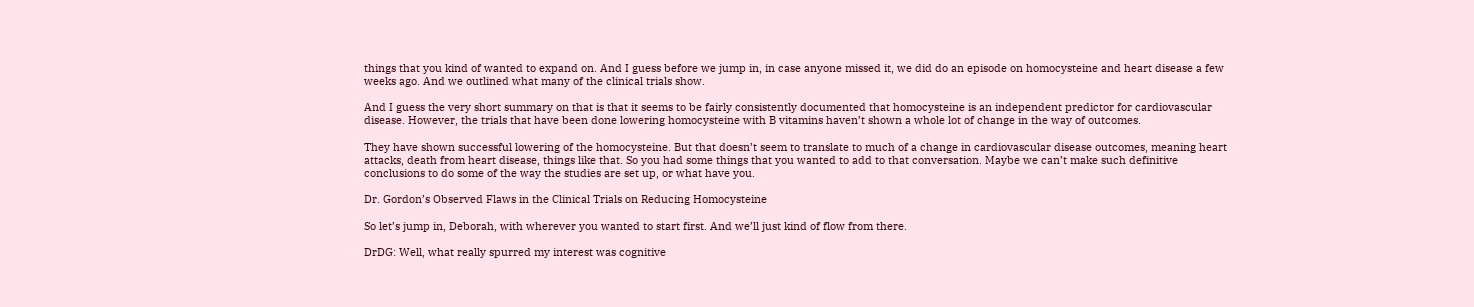things that you kind of wanted to expand on. And I guess before we jump in, in case anyone missed it, we did do an episode on homocysteine and heart disease a few weeks ago. And we outlined what many of the clinical trials show.

And I guess the very short summary on that is that it seems to be fairly consistently documented that homocysteine is an independent predictor for cardiovascular disease. However, the trials that have been done lowering homocysteine with B vitamins haven’t shown a whole lot of change in the way of outcomes.

They have shown successful lowering of the homocysteine. But that doesn’t seem to translate to much of a change in cardiovascular disease outcomes, meaning heart attacks, death from heart disease, things like that. So you had some things that you wanted to add to that conversation. Maybe we can’t make such definitive conclusions to do some of the way the studies are set up, or what have you.

Dr. Gordon’s Observed Flaws in the Clinical Trials on Reducing Homocysteine

So let’s jump in, Deborah, with wherever you wanted to start first. And we’ll just kind of flow from there.

DrDG: Well, what really spurred my interest was cognitive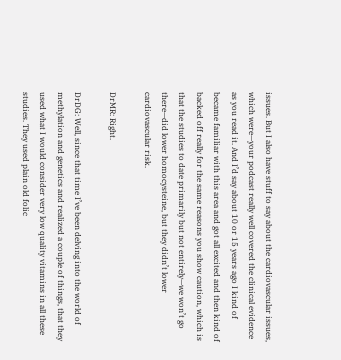issues. But I also have stuff to say about the cardiovascular issues, which were—your podcast really well covered the clinical evidence as you read it. And I’d say about 10 or 15 years ago I kind of became familiar with this area and got all excited and then kind of backed off really for the same reasons you show caution, which is that the studies to date primarily but not entirely—we won’t go there—did lower homocysteine, but they didn’t lower cardiovascular risk.

DrMR: Right.

DrDG: Well, since that time I’ve been delving into the world of methylation and genetics and realized a couple of things, that they used what I would consider very low quality vitamins in all these studies. They used plain old folic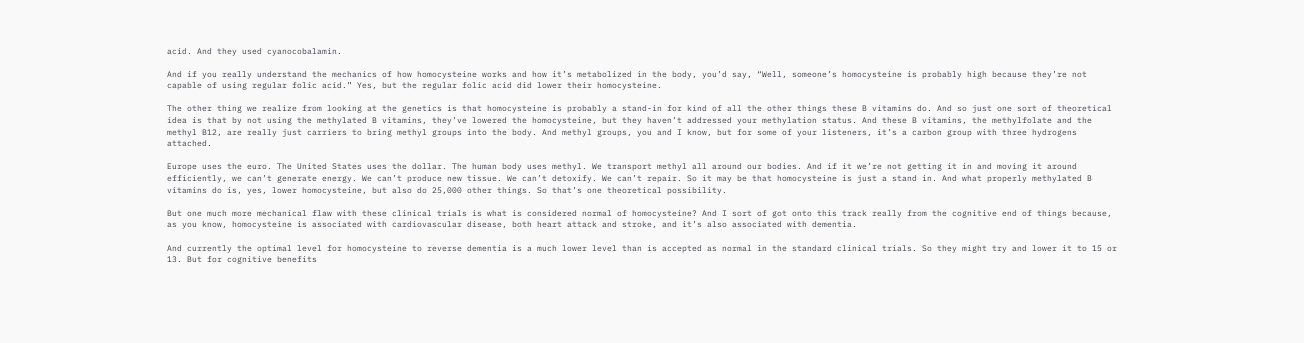acid. And they used cyanocobalamin.

And if you really understand the mechanics of how homocysteine works and how it’s metabolized in the body, you’d say, “Well, someone’s homocysteine is probably high because they’re not capable of using regular folic acid.” Yes, but the regular folic acid did lower their homocysteine.

The other thing we realize from looking at the genetics is that homocysteine is probably a stand-in for kind of all the other things these B vitamins do. And so just one sort of theoretical idea is that by not using the methylated B vitamins, they’ve lowered the homocysteine, but they haven’t addressed your methylation status. And these B vitamins, the methylfolate and the methyl B12, are really just carriers to bring methyl groups into the body. And methyl groups, you and I know, but for some of your listeners, it’s a carbon group with three hydrogens attached.

Europe uses the euro. The United States uses the dollar. The human body uses methyl. We transport methyl all around our bodies. And if it we’re not getting it in and moving it around efficiently, we can’t generate energy. We can’t produce new tissue. We can’t detoxify. We can’t repair. So it may be that homocysteine is just a stand in. And what properly methylated B vitamins do is, yes, lower homocysteine, but also do 25,000 other things. So that’s one theoretical possibility.

But one much more mechanical flaw with these clinical trials is what is considered normal of homocysteine? And I sort of got onto this track really from the cognitive end of things because, as you know, homocysteine is associated with cardiovascular disease, both heart attack and stroke, and it’s also associated with dementia.

And currently the optimal level for homocysteine to reverse dementia is a much lower level than is accepted as normal in the standard clinical trials. So they might try and lower it to 15 or 13. But for cognitive benefits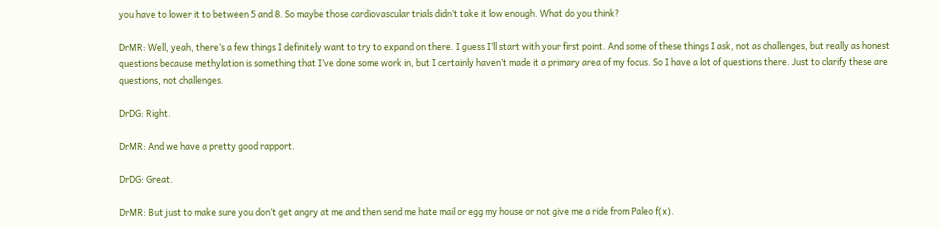you have to lower it to between 5 and 8. So maybe those cardiovascular trials didn’t take it low enough. What do you think?

DrMR: Well, yeah, there’s a few things I definitely want to try to expand on there. I guess I’ll start with your first point. And some of these things I ask, not as challenges, but really as honest questions because methylation is something that I’ve done some work in, but I certainly haven’t made it a primary area of my focus. So I have a lot of questions there. Just to clarify these are questions, not challenges.

DrDG: Right.

DrMR: And we have a pretty good rapport.

DrDG: Great.

DrMR: But just to make sure you don’t get angry at me and then send me hate mail or egg my house or not give me a ride from Paleo f(x).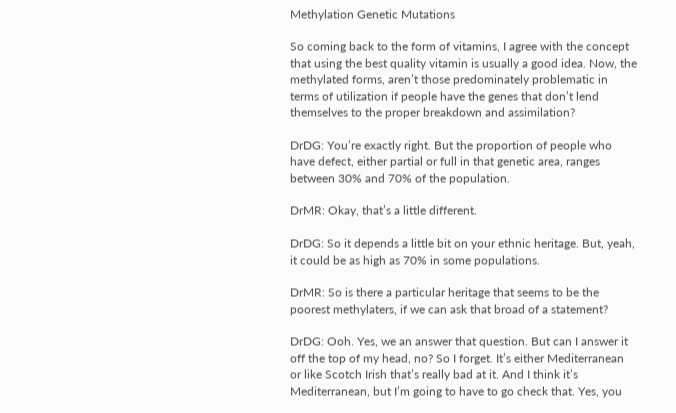Methylation Genetic Mutations

So coming back to the form of vitamins, I agree with the concept that using the best quality vitamin is usually a good idea. Now, the methylated forms, aren’t those predominately problematic in terms of utilization if people have the genes that don’t lend themselves to the proper breakdown and assimilation?

DrDG: You’re exactly right. But the proportion of people who have defect, either partial or full in that genetic area, ranges between 30% and 70% of the population.

DrMR: Okay, that’s a little different.

DrDG: So it depends a little bit on your ethnic heritage. But, yeah, it could be as high as 70% in some populations.

DrMR: So is there a particular heritage that seems to be the poorest methylaters, if we can ask that broad of a statement?

DrDG: Ooh. Yes, we an answer that question. But can I answer it off the top of my head, no? So I forget. It’s either Mediterranean or like Scotch Irish that’s really bad at it. And I think it’s Mediterranean, but I’m going to have to go check that. Yes, you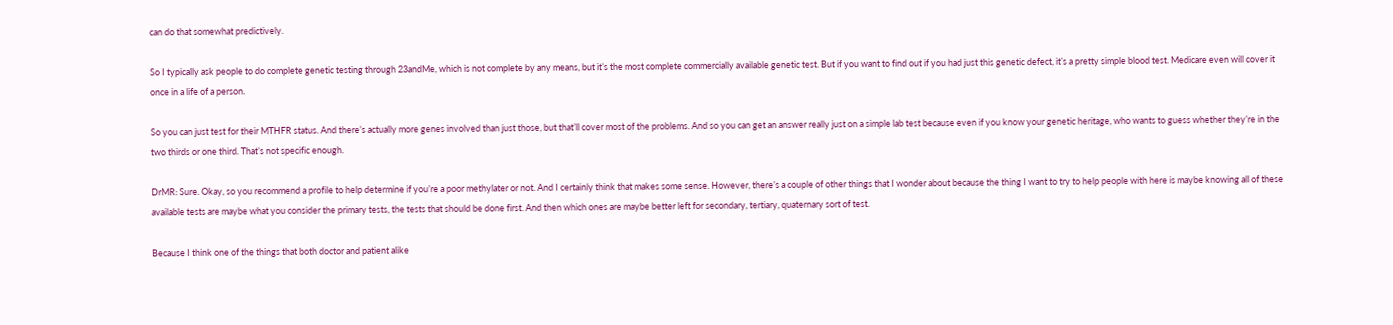can do that somewhat predictively.

So I typically ask people to do complete genetic testing through 23andMe, which is not complete by any means, but it’s the most complete commercially available genetic test. But if you want to find out if you had just this genetic defect, it’s a pretty simple blood test. Medicare even will cover it once in a life of a person.

So you can just test for their MTHFR status. And there’s actually more genes involved than just those, but that’ll cover most of the problems. And so you can get an answer really just on a simple lab test because even if you know your genetic heritage, who wants to guess whether they’re in the two thirds or one third. That’s not specific enough.

DrMR: Sure. Okay, so you recommend a profile to help determine if you’re a poor methylater or not. And I certainly think that makes some sense. However, there’s a couple of other things that I wonder about because the thing I want to try to help people with here is maybe knowing all of these available tests are maybe what you consider the primary tests, the tests that should be done first. And then which ones are maybe better left for secondary, tertiary, quaternary sort of test.

Because I think one of the things that both doctor and patient alike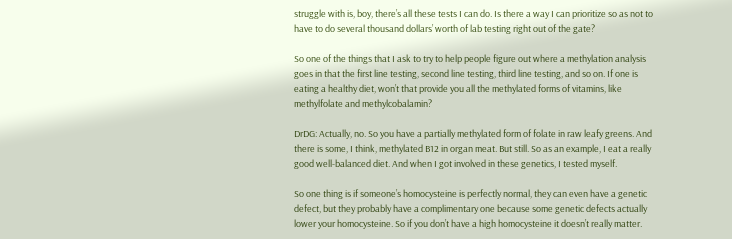struggle with is, boy, there’s all these tests I can do. Is there a way I can prioritize so as not to have to do several thousand dollars’ worth of lab testing right out of the gate?

So one of the things that I ask to try to help people figure out where a methylation analysis goes in that the first line testing, second line testing, third line testing, and so on. If one is eating a healthy diet, won’t that provide you all the methylated forms of vitamins, like methylfolate and methylcobalamin?

DrDG: Actually, no. So you have a partially methylated form of folate in raw leafy greens. And there is some, I think, methylated B12 in organ meat. But still. So as an example, I eat a really good well-balanced diet. And when I got involved in these genetics, I tested myself.

So one thing is if someone’s homocysteine is perfectly normal, they can even have a genetic defect, but they probably have a complimentary one because some genetic defects actually lower your homocysteine. So if you don’t have a high homocysteine it doesn’t really matter.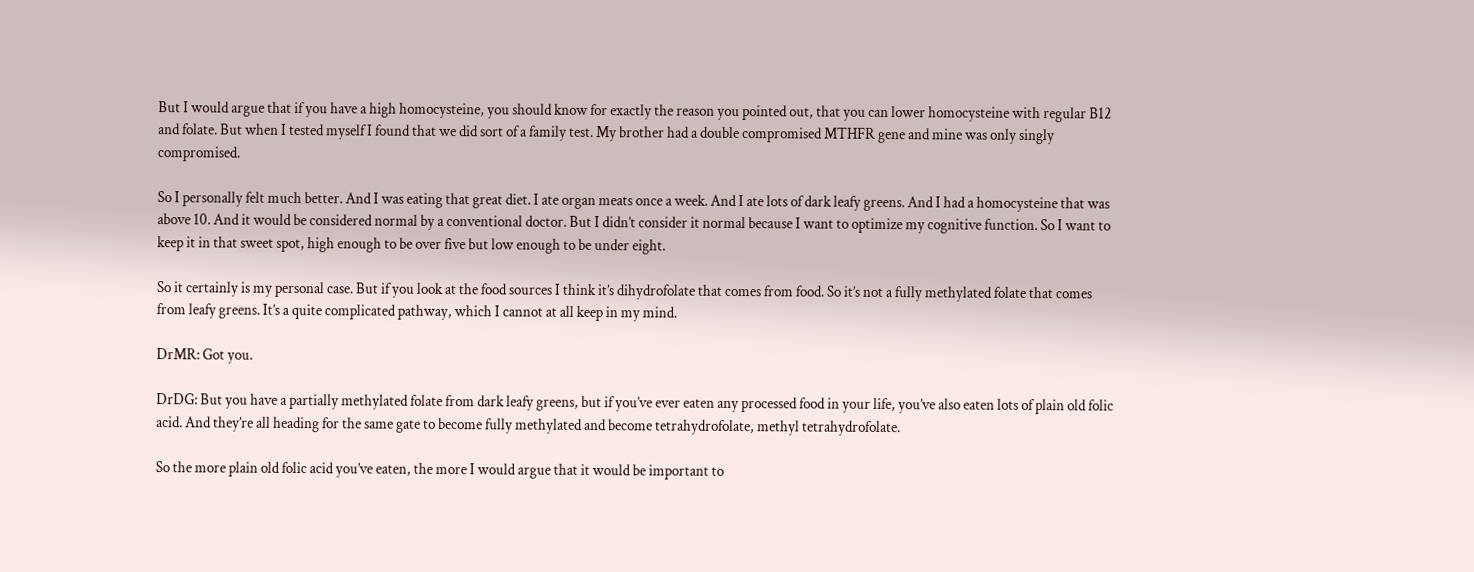But I would argue that if you have a high homocysteine, you should know for exactly the reason you pointed out, that you can lower homocysteine with regular B12 and folate. But when I tested myself I found that we did sort of a family test. My brother had a double compromised MTHFR gene and mine was only singly compromised.

So I personally felt much better. And I was eating that great diet. I ate organ meats once a week. And I ate lots of dark leafy greens. And I had a homocysteine that was above 10. And it would be considered normal by a conventional doctor. But I didn’t consider it normal because I want to optimize my cognitive function. So I want to keep it in that sweet spot, high enough to be over five but low enough to be under eight.

So it certainly is my personal case. But if you look at the food sources I think it’s dihydrofolate that comes from food. So it’s not a fully methylated folate that comes from leafy greens. It’s a quite complicated pathway, which I cannot at all keep in my mind.

DrMR: Got you.

DrDG: But you have a partially methylated folate from dark leafy greens, but if you’ve ever eaten any processed food in your life, you’ve also eaten lots of plain old folic acid. And they’re all heading for the same gate to become fully methylated and become tetrahydrofolate, methyl tetrahydrofolate.

So the more plain old folic acid you’ve eaten, the more I would argue that it would be important to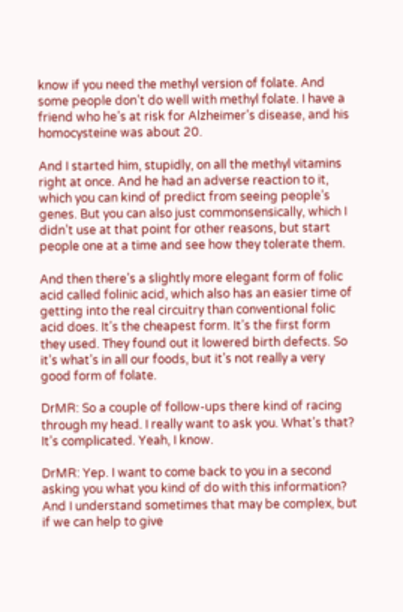know if you need the methyl version of folate. And some people don’t do well with methyl folate. I have a friend who he’s at risk for Alzheimer’s disease, and his homocysteine was about 20.

And I started him, stupidly, on all the methyl vitamins right at once. And he had an adverse reaction to it, which you can kind of predict from seeing people’s genes. But you can also just commonsensically, which I didn’t use at that point for other reasons, but start people one at a time and see how they tolerate them.

And then there’s a slightly more elegant form of folic acid called folinic acid, which also has an easier time of getting into the real circuitry than conventional folic acid does. It’s the cheapest form. It’s the first form they used. They found out it lowered birth defects. So it’s what’s in all our foods, but it’s not really a very good form of folate.

DrMR: So a couple of follow-ups there kind of racing through my head. I really want to ask you. What’s that? It’s complicated. Yeah, I know.

DrMR: Yep. I want to come back to you in a second asking you what you kind of do with this information? And I understand sometimes that may be complex, but if we can help to give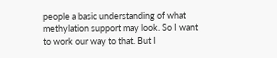people a basic understanding of what methylation support may look. So I want to work our way to that. But I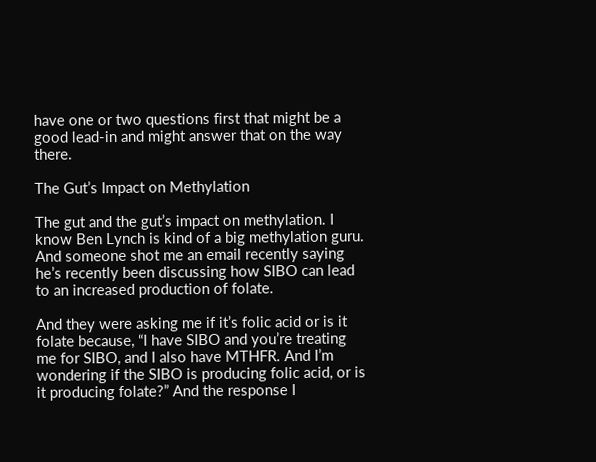have one or two questions first that might be a good lead-in and might answer that on the way there.

The Gut’s Impact on Methylation

The gut and the gut’s impact on methylation. I know Ben Lynch is kind of a big methylation guru. And someone shot me an email recently saying he’s recently been discussing how SIBO can lead to an increased production of folate.

And they were asking me if it’s folic acid or is it folate because, “I have SIBO and you’re treating me for SIBO, and I also have MTHFR. And I’m wondering if the SIBO is producing folic acid, or is it producing folate?” And the response I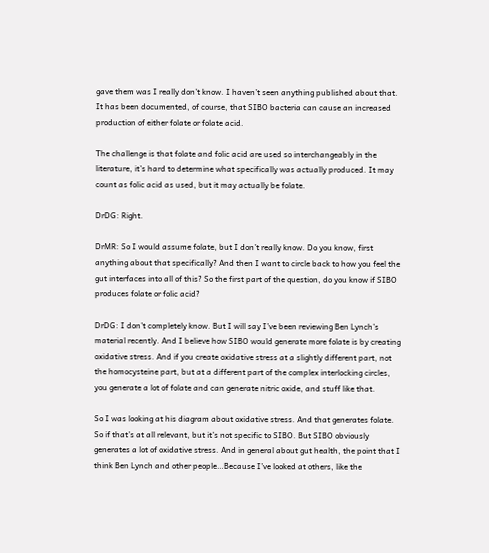gave them was I really don’t know. I haven’t seen anything published about that. It has been documented, of course, that SIBO bacteria can cause an increased production of either folate or folate acid.

The challenge is that folate and folic acid are used so interchangeably in the literature, it’s hard to determine what specifically was actually produced. It may count as folic acid as used, but it may actually be folate.

DrDG: Right.

DrMR: So I would assume folate, but I don’t really know. Do you know, first anything about that specifically? And then I want to circle back to how you feel the gut interfaces into all of this? So the first part of the question, do you know if SIBO produces folate or folic acid?

DrDG: I don’t completely know. But I will say I’ve been reviewing Ben Lynch’s material recently. And I believe how SIBO would generate more folate is by creating oxidative stress. And if you create oxidative stress at a slightly different part, not the homocysteine part, but at a different part of the complex interlocking circles, you generate a lot of folate and can generate nitric oxide, and stuff like that.

So I was looking at his diagram about oxidative stress. And that generates folate. So if that’s at all relevant, but it’s not specific to SIBO. But SIBO obviously generates a lot of oxidative stress. And in general about gut health, the point that I think Ben Lynch and other people…Because I’ve looked at others, like the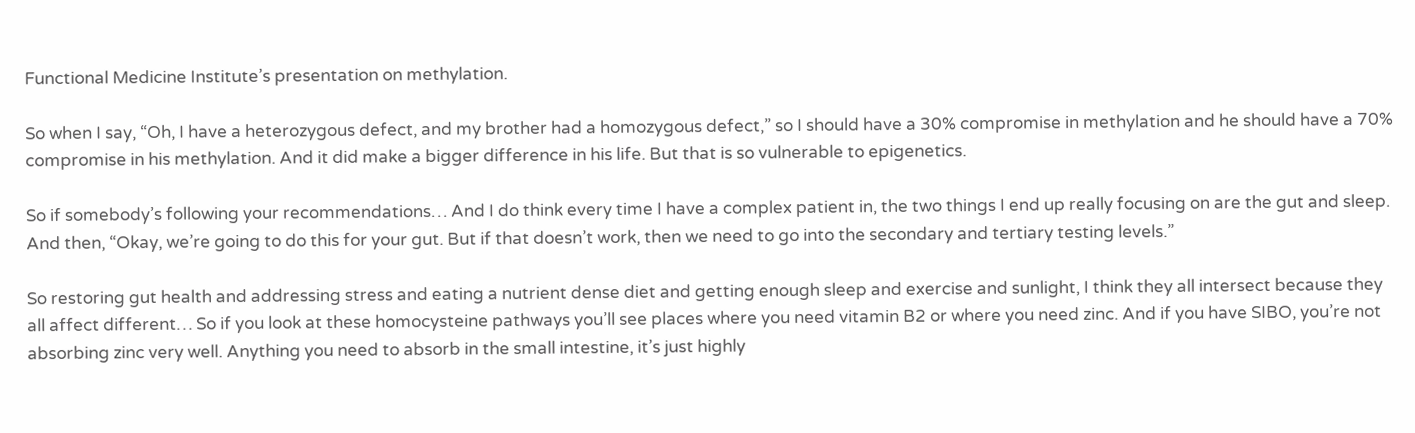Functional Medicine Institute’s presentation on methylation.

So when I say, “Oh, I have a heterozygous defect, and my brother had a homozygous defect,” so I should have a 30% compromise in methylation and he should have a 70% compromise in his methylation. And it did make a bigger difference in his life. But that is so vulnerable to epigenetics.

So if somebody’s following your recommendations… And I do think every time I have a complex patient in, the two things I end up really focusing on are the gut and sleep. And then, “Okay, we’re going to do this for your gut. But if that doesn’t work, then we need to go into the secondary and tertiary testing levels.”

So restoring gut health and addressing stress and eating a nutrient dense diet and getting enough sleep and exercise and sunlight, I think they all intersect because they all affect different… So if you look at these homocysteine pathways you’ll see places where you need vitamin B2 or where you need zinc. And if you have SIBO, you’re not absorbing zinc very well. Anything you need to absorb in the small intestine, it’s just highly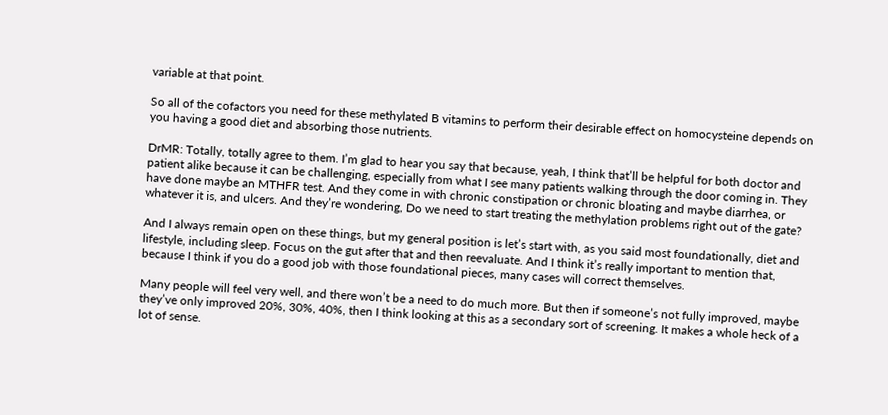variable at that point.

So all of the cofactors you need for these methylated B vitamins to perform their desirable effect on homocysteine depends on you having a good diet and absorbing those nutrients.

DrMR: Totally, totally agree to them. I’m glad to hear you say that because, yeah, I think that’ll be helpful for both doctor and patient alike because it can be challenging, especially from what I see many patients walking through the door coming in. They have done maybe an MTHFR test. And they come in with chronic constipation or chronic bloating and maybe diarrhea, or whatever it is, and ulcers. And they’re wondering, Do we need to start treating the methylation problems right out of the gate?

And I always remain open on these things, but my general position is let’s start with, as you said most foundationally, diet and lifestyle, including sleep. Focus on the gut after that and then reevaluate. And I think it’s really important to mention that, because I think if you do a good job with those foundational pieces, many cases will correct themselves.

Many people will feel very well, and there won’t be a need to do much more. But then if someone’s not fully improved, maybe they’ve only improved 20%, 30%, 40%, then I think looking at this as a secondary sort of screening. It makes a whole heck of a lot of sense.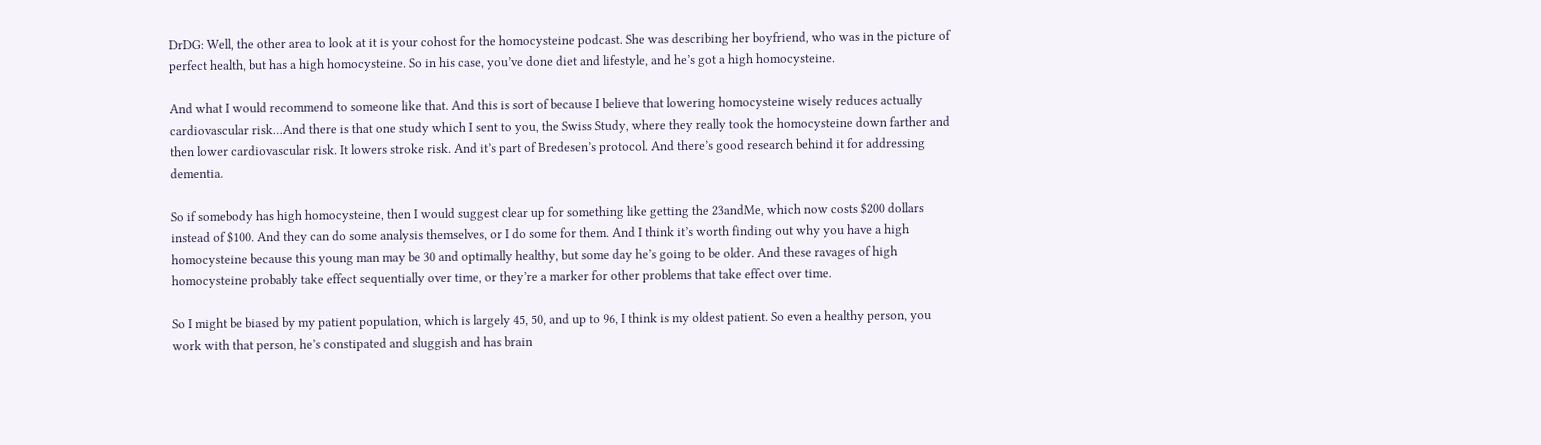DrDG: Well, the other area to look at it is your cohost for the homocysteine podcast. She was describing her boyfriend, who was in the picture of perfect health, but has a high homocysteine. So in his case, you’ve done diet and lifestyle, and he’s got a high homocysteine.

And what I would recommend to someone like that. And this is sort of because I believe that lowering homocysteine wisely reduces actually cardiovascular risk…And there is that one study which I sent to you, the Swiss Study, where they really took the homocysteine down farther and then lower cardiovascular risk. It lowers stroke risk. And it’s part of Bredesen’s protocol. And there’s good research behind it for addressing dementia.

So if somebody has high homocysteine, then I would suggest clear up for something like getting the 23andMe, which now costs $200 dollars instead of $100. And they can do some analysis themselves, or I do some for them. And I think it’s worth finding out why you have a high homocysteine because this young man may be 30 and optimally healthy, but some day he’s going to be older. And these ravages of high homocysteine probably take effect sequentially over time, or they’re a marker for other problems that take effect over time.

So I might be biased by my patient population, which is largely 45, 50, and up to 96, I think is my oldest patient. So even a healthy person, you work with that person, he’s constipated and sluggish and has brain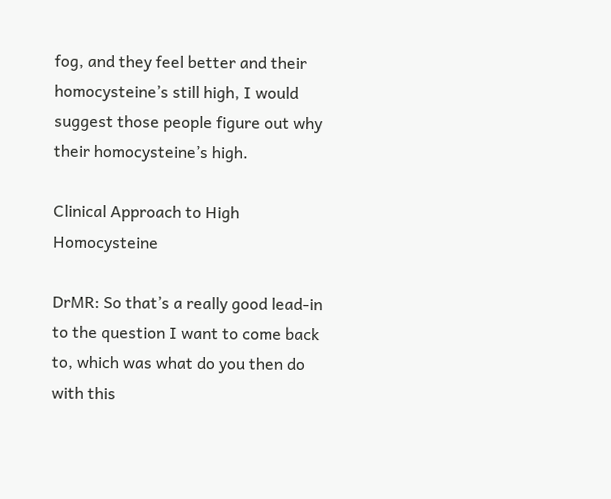fog, and they feel better and their homocysteine’s still high, I would suggest those people figure out why their homocysteine’s high.

Clinical Approach to High Homocysteine

DrMR: So that’s a really good lead-in to the question I want to come back to, which was what do you then do with this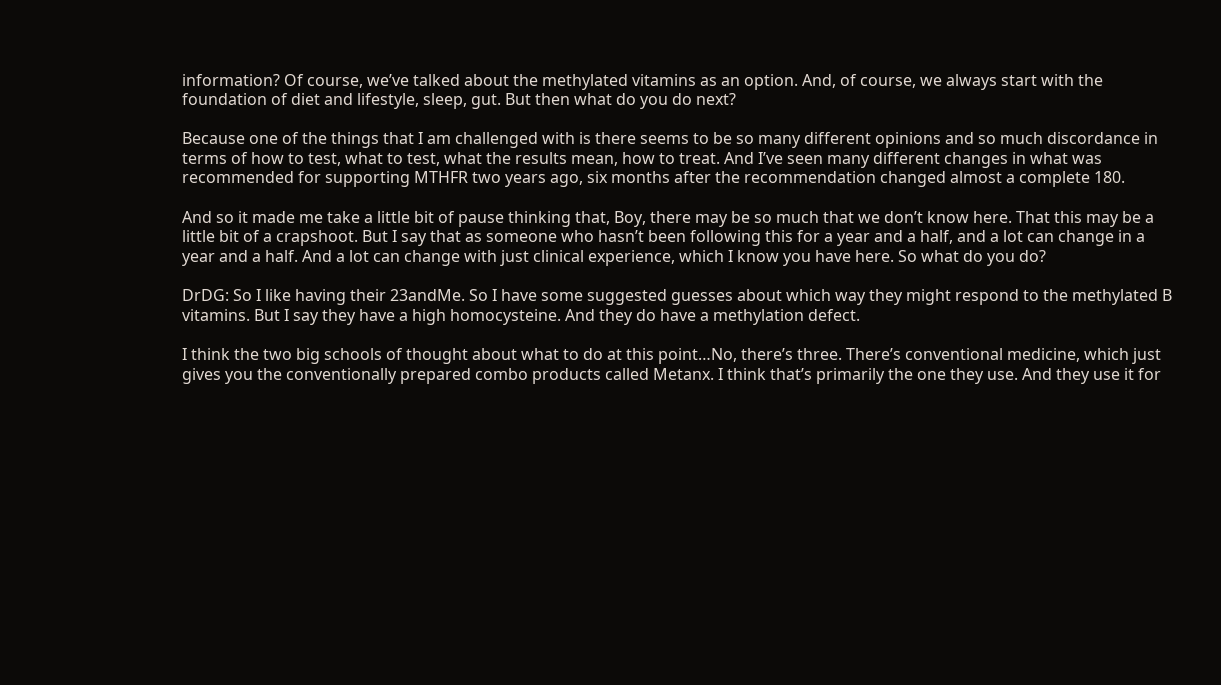information? Of course, we’ve talked about the methylated vitamins as an option. And, of course, we always start with the foundation of diet and lifestyle, sleep, gut. But then what do you do next?

Because one of the things that I am challenged with is there seems to be so many different opinions and so much discordance in terms of how to test, what to test, what the results mean, how to treat. And I’ve seen many different changes in what was recommended for supporting MTHFR two years ago, six months after the recommendation changed almost a complete 180.

And so it made me take a little bit of pause thinking that, Boy, there may be so much that we don’t know here. That this may be a little bit of a crapshoot. But I say that as someone who hasn’t been following this for a year and a half, and a lot can change in a year and a half. And a lot can change with just clinical experience, which I know you have here. So what do you do?

DrDG: So I like having their 23andMe. So I have some suggested guesses about which way they might respond to the methylated B vitamins. But I say they have a high homocysteine. And they do have a methylation defect.

I think the two big schools of thought about what to do at this point…No, there’s three. There’s conventional medicine, which just gives you the conventionally prepared combo products called Metanx. I think that’s primarily the one they use. And they use it for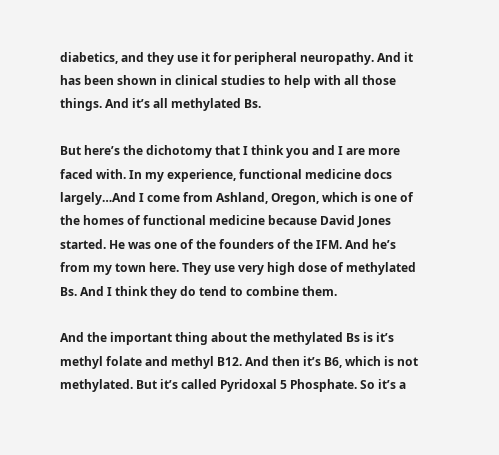diabetics, and they use it for peripheral neuropathy. And it has been shown in clinical studies to help with all those things. And it’s all methylated Bs.

But here’s the dichotomy that I think you and I are more faced with. In my experience, functional medicine docs largely…And I come from Ashland, Oregon, which is one of the homes of functional medicine because David Jones started. He was one of the founders of the IFM. And he’s from my town here. They use very high dose of methylated Bs. And I think they do tend to combine them.

And the important thing about the methylated Bs is it’s methyl folate and methyl B12. And then it’s B6, which is not methylated. But it’s called Pyridoxal 5 Phosphate. So it’s a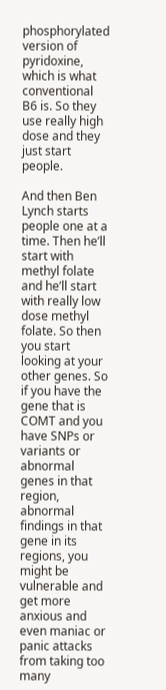phosphorylated version of pyridoxine, which is what conventional B6 is. So they use really high dose and they just start people.

And then Ben Lynch starts people one at a time. Then he’ll start with methyl folate and he’ll start with really low dose methyl folate. So then you start looking at your other genes. So if you have the gene that is COMT and you have SNPs or variants or abnormal genes in that region, abnormal findings in that gene in its regions, you might be vulnerable and get more anxious and even maniac or panic attacks from taking too many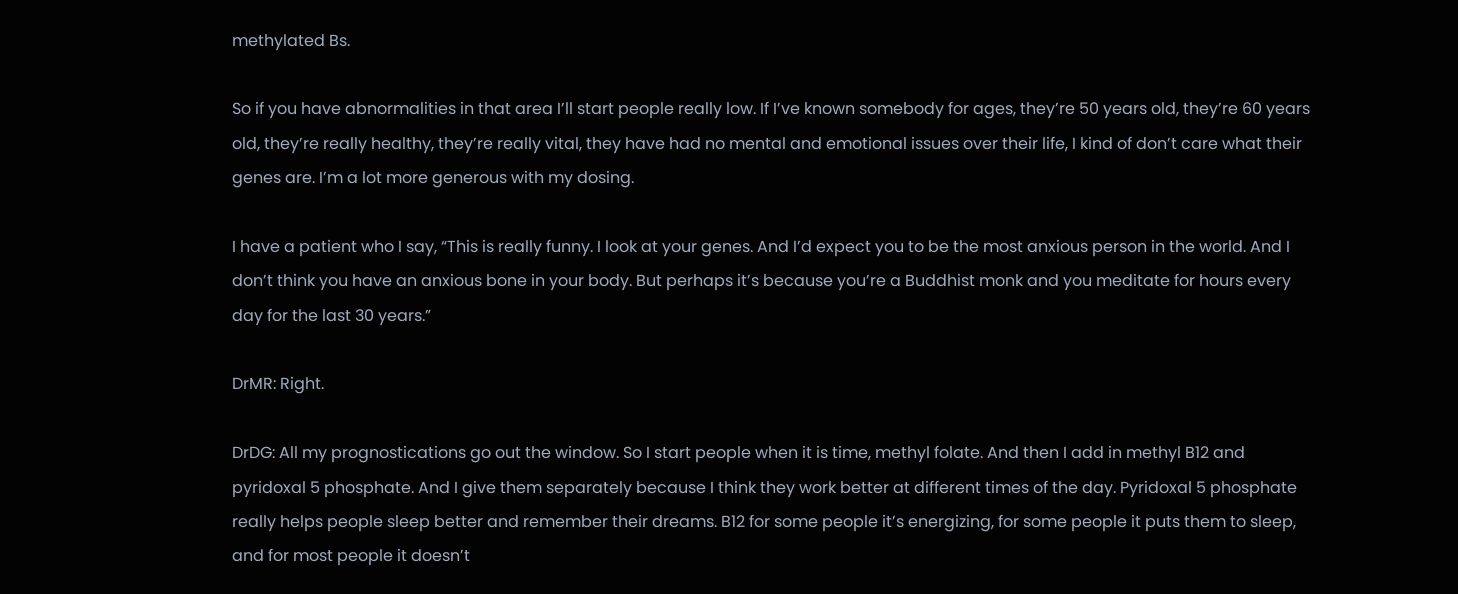methylated Bs.

So if you have abnormalities in that area I’ll start people really low. If I’ve known somebody for ages, they’re 50 years old, they’re 60 years old, they’re really healthy, they’re really vital, they have had no mental and emotional issues over their life, I kind of don’t care what their genes are. I’m a lot more generous with my dosing.

I have a patient who I say, “This is really funny. I look at your genes. And I’d expect you to be the most anxious person in the world. And I don’t think you have an anxious bone in your body. But perhaps it’s because you’re a Buddhist monk and you meditate for hours every day for the last 30 years.”

DrMR: Right.

DrDG: All my prognostications go out the window. So I start people when it is time, methyl folate. And then I add in methyl B12 and pyridoxal 5 phosphate. And I give them separately because I think they work better at different times of the day. Pyridoxal 5 phosphate really helps people sleep better and remember their dreams. B12 for some people it’s energizing, for some people it puts them to sleep, and for most people it doesn’t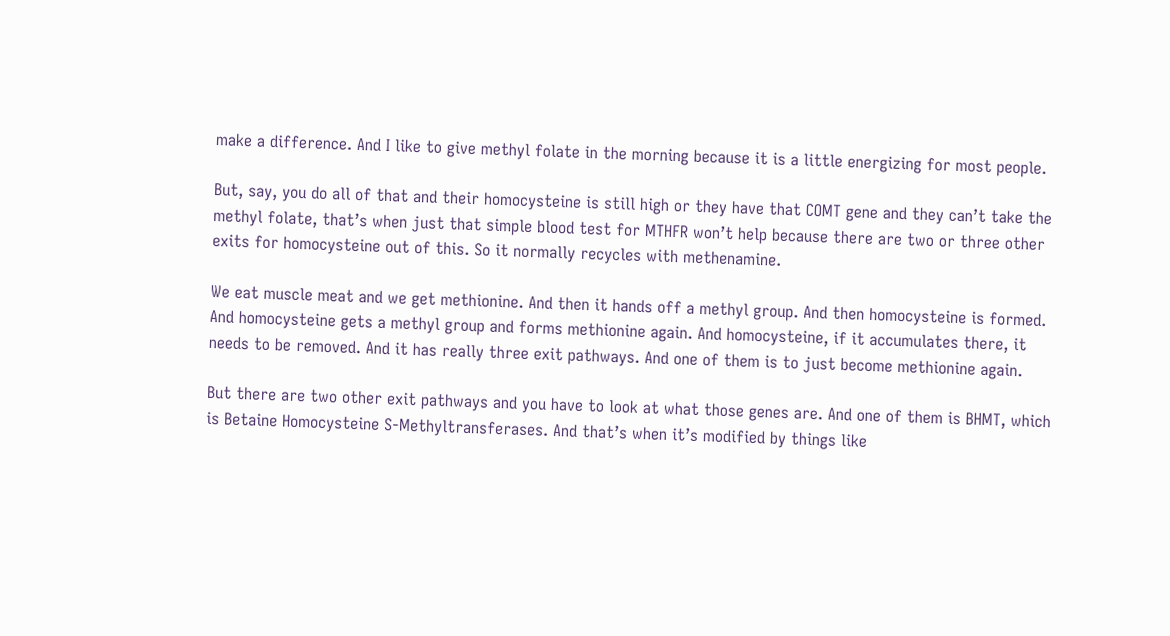make a difference. And I like to give methyl folate in the morning because it is a little energizing for most people.

But, say, you do all of that and their homocysteine is still high or they have that COMT gene and they can’t take the methyl folate, that’s when just that simple blood test for MTHFR won’t help because there are two or three other exits for homocysteine out of this. So it normally recycles with methenamine.

We eat muscle meat and we get methionine. And then it hands off a methyl group. And then homocysteine is formed. And homocysteine gets a methyl group and forms methionine again. And homocysteine, if it accumulates there, it needs to be removed. And it has really three exit pathways. And one of them is to just become methionine again.

But there are two other exit pathways and you have to look at what those genes are. And one of them is BHMT, which is Betaine Homocysteine S-Methyltransferases. And that’s when it’s modified by things like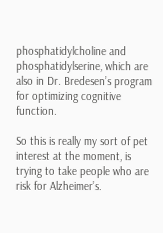phosphatidylcholine and phosphatidylserine, which are also in Dr. Bredesen’s program for optimizing cognitive function.

So this is really my sort of pet interest at the moment, is trying to take people who are risk for Alzheimer’s.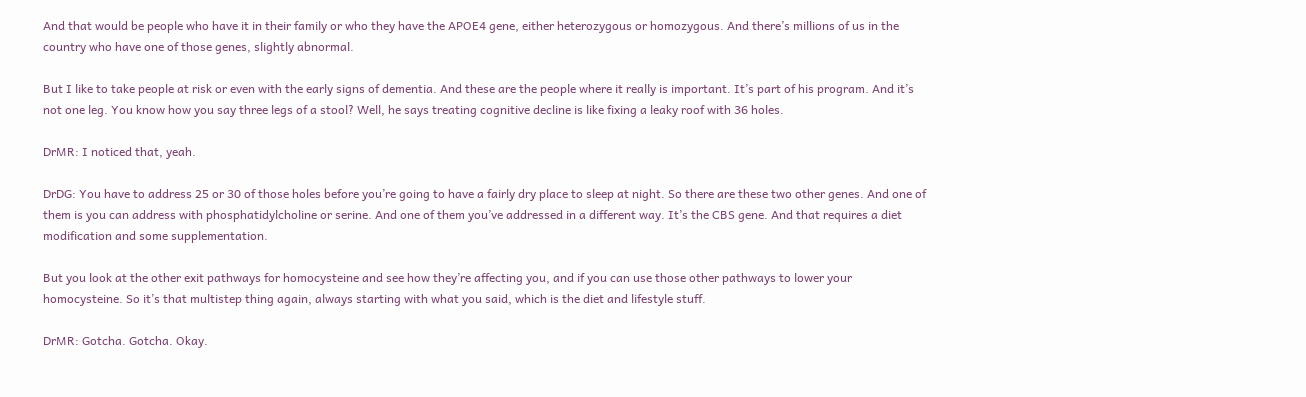And that would be people who have it in their family or who they have the APOE4 gene, either heterozygous or homozygous. And there’s millions of us in the country who have one of those genes, slightly abnormal.

But I like to take people at risk or even with the early signs of dementia. And these are the people where it really is important. It’s part of his program. And it’s not one leg. You know how you say three legs of a stool? Well, he says treating cognitive decline is like fixing a leaky roof with 36 holes.

DrMR: I noticed that, yeah.

DrDG: You have to address 25 or 30 of those holes before you’re going to have a fairly dry place to sleep at night. So there are these two other genes. And one of them is you can address with phosphatidylcholine or serine. And one of them you’ve addressed in a different way. It’s the CBS gene. And that requires a diet modification and some supplementation.

But you look at the other exit pathways for homocysteine and see how they’re affecting you, and if you can use those other pathways to lower your homocysteine. So it’s that multistep thing again, always starting with what you said, which is the diet and lifestyle stuff.

DrMR: Gotcha. Gotcha. Okay.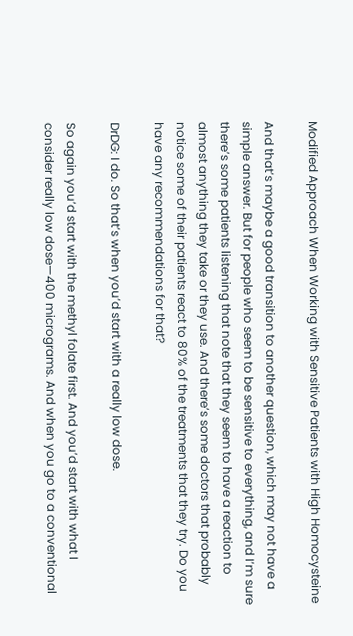Modified Approach When Working with Sensitive Patients with High Homocysteine

And that’s maybe a good transition to another question, which may not have a simple answer. But for people who seem to be sensitive to everything, and I’m sure there’s some patients listening that note that they seem to have a reaction to almost anything they take or they use. And there’s some doctors that probably notice some of their patients react to 80% of the treatments that they try. Do you have any recommendations for that?

DrDG: I do. So that’s when you’d start with a really low dose.

So again you’d start with the methyl folate first. And you’d start with what I consider really low dose—400 micrograms. And when you go to a conventional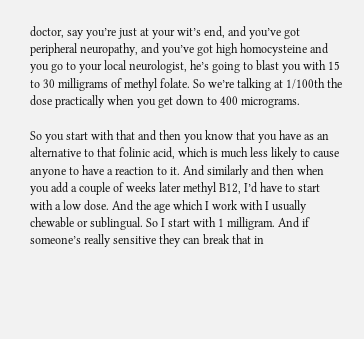doctor, say you’re just at your wit’s end, and you’ve got peripheral neuropathy, and you’ve got high homocysteine and you go to your local neurologist, he’s going to blast you with 15 to 30 milligrams of methyl folate. So we’re talking at 1/100th the dose practically when you get down to 400 micrograms.

So you start with that and then you know that you have as an alternative to that folinic acid, which is much less likely to cause anyone to have a reaction to it. And similarly and then when you add a couple of weeks later methyl B12, I’d have to start with a low dose. And the age which I work with I usually chewable or sublingual. So I start with 1 milligram. And if someone’s really sensitive they can break that in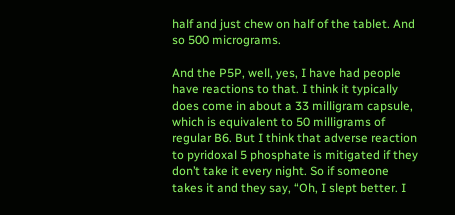half and just chew on half of the tablet. And so 500 micrograms.

And the P5P, well, yes, I have had people have reactions to that. I think it typically does come in about a 33 milligram capsule, which is equivalent to 50 milligrams of regular B6. But I think that adverse reaction to pyridoxal 5 phosphate is mitigated if they don’t take it every night. So if someone takes it and they say, “Oh, I slept better. I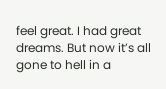feel great. I had great dreams. But now it’s all gone to hell in a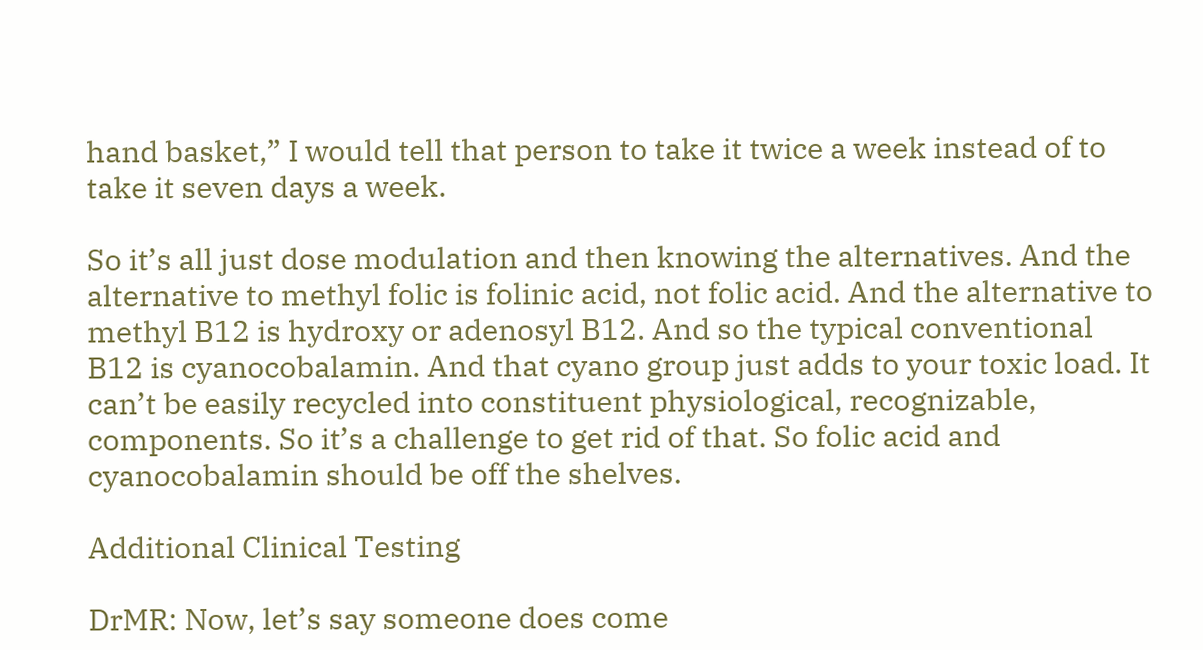hand basket,” I would tell that person to take it twice a week instead of to take it seven days a week.

So it’s all just dose modulation and then knowing the alternatives. And the alternative to methyl folic is folinic acid, not folic acid. And the alternative to methyl B12 is hydroxy or adenosyl B12. And so the typical conventional B12 is cyanocobalamin. And that cyano group just adds to your toxic load. It can’t be easily recycled into constituent physiological, recognizable, components. So it’s a challenge to get rid of that. So folic acid and cyanocobalamin should be off the shelves.

Additional Clinical Testing

DrMR: Now, let’s say someone does come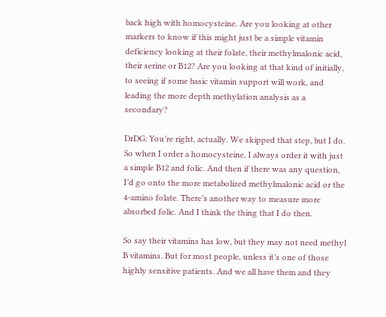back high with homocysteine. Are you looking at other markers to know if this might just be a simple vitamin deficiency looking at their folate, their methylmalonic acid, their serine or B12? Are you looking at that kind of initially, to seeing if some basic vitamin support will work, and leading the more depth methylation analysis as a secondary?

DrDG: You’re right, actually. We skipped that step, but I do. So when I order a homocysteine, I always order it with just a simple B12 and folic. And then if there was any question, I’d go onto the more metabolized methylmalonic acid or the 4-amino folate. There’s another way to measure more absorbed folic. And I think the thing that I do then.

So say their vitamins has low, but they may not need methyl B vitamins. But for most people, unless it’s one of those highly sensitive patients. And we all have them and they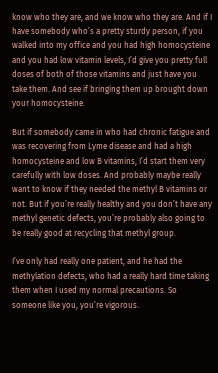know who they are, and we know who they are. And if I have somebody who’s a pretty sturdy person, if you walked into my office and you had high homocysteine and you had low vitamin levels, I’d give you pretty full doses of both of those vitamins and just have you take them. And see if bringing them up brought down your homocysteine.

But if somebody came in who had chronic fatigue and was recovering from Lyme disease and had a high homocysteine and low B vitamins, I’d start them very carefully with low doses. And probably maybe really want to know if they needed the methyl B vitamins or not. But if you’re really healthy and you don’t have any methyl genetic defects, you’re probably also going to be really good at recycling that methyl group.

I’ve only had really one patient, and he had the methylation defects, who had a really hard time taking them when I used my normal precautions. So someone like you, you’re vigorous.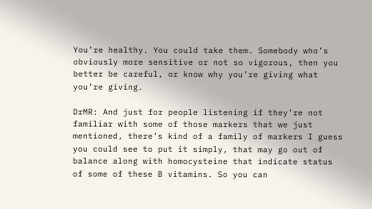You’re healthy. You could take them. Somebody who’s obviously more sensitive or not so vigorous, then you better be careful, or know why you’re giving what you’re giving.

DrMR: And just for people listening if they’re not familiar with some of those markers that we just mentioned, there’s kind of a family of markers I guess you could see to put it simply, that may go out of balance along with homocysteine that indicate status of some of these B vitamins. So you can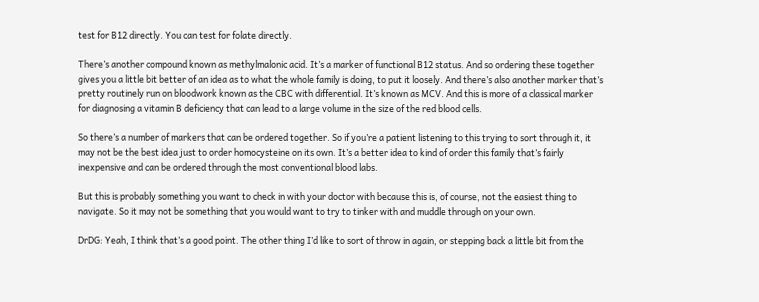test for B12 directly. You can test for folate directly.

There’s another compound known as methylmalonic acid. It’s a marker of functional B12 status. And so ordering these together gives you a little bit better of an idea as to what the whole family is doing, to put it loosely. And there’s also another marker that’s pretty routinely run on bloodwork known as the CBC with differential. It’s known as MCV. And this is more of a classical marker for diagnosing a vitamin B deficiency that can lead to a large volume in the size of the red blood cells.

So there’s a number of markers that can be ordered together. So if you’re a patient listening to this trying to sort through it, it may not be the best idea just to order homocysteine on its own. It’s a better idea to kind of order this family that’s fairly inexpensive and can be ordered through the most conventional blood labs.

But this is probably something you want to check in with your doctor with because this is, of course, not the easiest thing to navigate. So it may not be something that you would want to try to tinker with and muddle through on your own.

DrDG: Yeah, I think that’s a good point. The other thing I’d like to sort of throw in again, or stepping back a little bit from the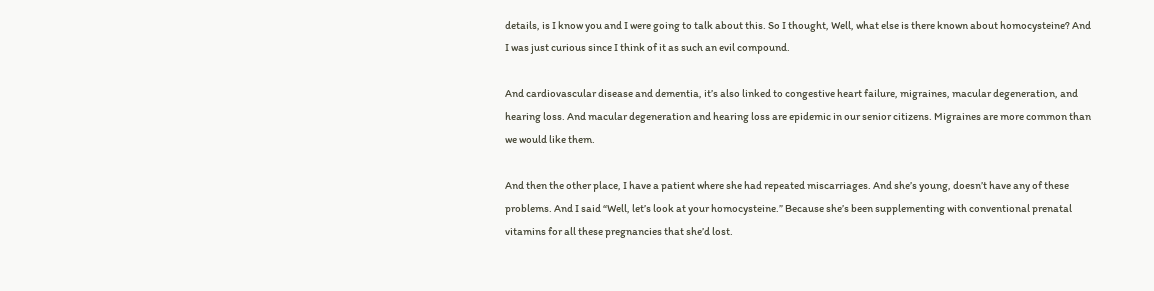details, is I know you and I were going to talk about this. So I thought, Well, what else is there known about homocysteine? And I was just curious since I think of it as such an evil compound.

And cardiovascular disease and dementia, it’s also linked to congestive heart failure, migraines, macular degeneration, and hearing loss. And macular degeneration and hearing loss are epidemic in our senior citizens. Migraines are more common than we would like them.

And then the other place, I have a patient where she had repeated miscarriages. And she’s young, doesn’t have any of these problems. And I said “Well, let’s look at your homocysteine.” Because she’s been supplementing with conventional prenatal vitamins for all these pregnancies that she’d lost.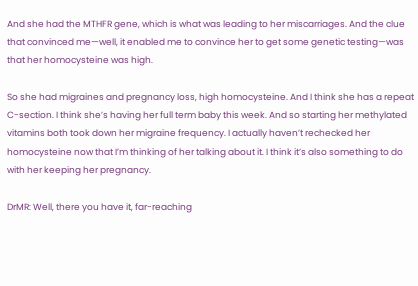And she had the MTHFR gene, which is what was leading to her miscarriages. And the clue that convinced me—well, it enabled me to convince her to get some genetic testing—was that her homocysteine was high.

So she had migraines and pregnancy loss, high homocysteine. And I think she has a repeat C-section. I think she’s having her full term baby this week. And so starting her methylated vitamins both took down her migraine frequency. I actually haven’t rechecked her homocysteine now that I’m thinking of her talking about it. I think it’s also something to do with her keeping her pregnancy.

DrMR: Well, there you have it, far-reaching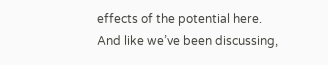effects of the potential here. And like we’ve been discussing,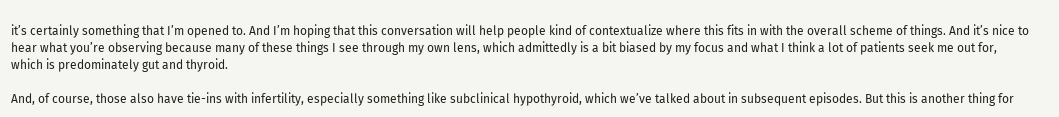it’s certainly something that I’m opened to. And I’m hoping that this conversation will help people kind of contextualize where this fits in with the overall scheme of things. And it’s nice to hear what you’re observing because many of these things I see through my own lens, which admittedly is a bit biased by my focus and what I think a lot of patients seek me out for, which is predominately gut and thyroid.

And, of course, those also have tie-ins with infertility, especially something like subclinical hypothyroid, which we’ve talked about in subsequent episodes. But this is another thing for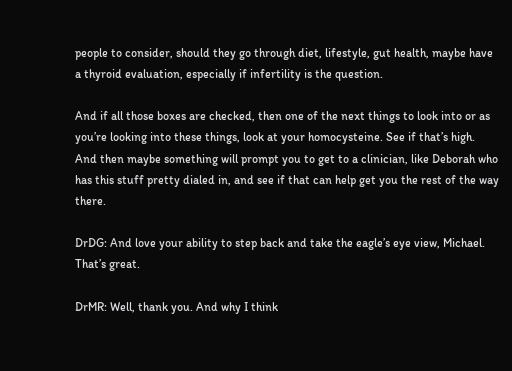people to consider, should they go through diet, lifestyle, gut health, maybe have a thyroid evaluation, especially if infertility is the question.

And if all those boxes are checked, then one of the next things to look into or as you’re looking into these things, look at your homocysteine. See if that’s high. And then maybe something will prompt you to get to a clinician, like Deborah who has this stuff pretty dialed in, and see if that can help get you the rest of the way there.

DrDG: And love your ability to step back and take the eagle’s eye view, Michael. That’s great.

DrMR: Well, thank you. And why I think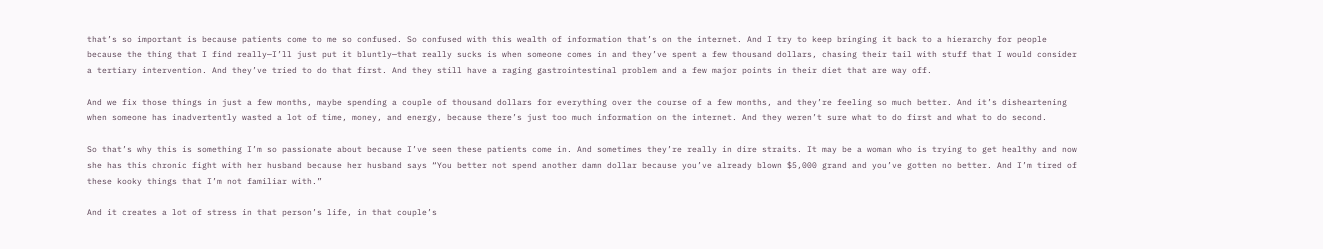that’s so important is because patients come to me so confused. So confused with this wealth of information that’s on the internet. And I try to keep bringing it back to a hierarchy for people because the thing that I find really—I’ll just put it bluntly—that really sucks is when someone comes in and they’ve spent a few thousand dollars, chasing their tail with stuff that I would consider a tertiary intervention. And they’ve tried to do that first. And they still have a raging gastrointestinal problem and a few major points in their diet that are way off.

And we fix those things in just a few months, maybe spending a couple of thousand dollars for everything over the course of a few months, and they’re feeling so much better. And it’s disheartening when someone has inadvertently wasted a lot of time, money, and energy, because there’s just too much information on the internet. And they weren’t sure what to do first and what to do second.

So that’s why this is something I’m so passionate about because I’ve seen these patients come in. And sometimes they’re really in dire straits. It may be a woman who is trying to get healthy and now she has this chronic fight with her husband because her husband says “You better not spend another damn dollar because you’ve already blown $5,000 grand and you’ve gotten no better. And I’m tired of these kooky things that I’m not familiar with.”

And it creates a lot of stress in that person’s life, in that couple’s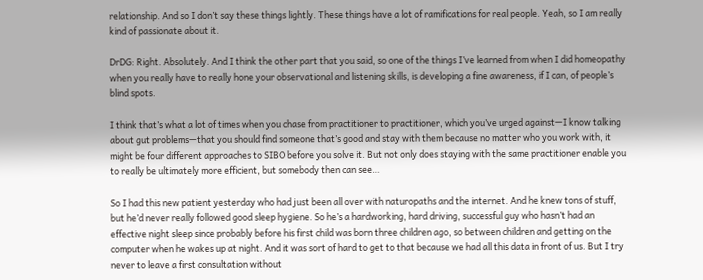relationship. And so I don’t say these things lightly. These things have a lot of ramifications for real people. Yeah, so I am really kind of passionate about it.

DrDG: Right. Absolutely. And I think the other part that you said, so one of the things I’ve learned from when I did homeopathy when you really have to really hone your observational and listening skills, is developing a fine awareness, if I can, of people’s blind spots.

I think that’s what a lot of times when you chase from practitioner to practitioner, which you’ve urged against—I know talking about gut problems—that you should find someone that’s good and stay with them because no matter who you work with, it might be four different approaches to SIBO before you solve it. But not only does staying with the same practitioner enable you to really be ultimately more efficient, but somebody then can see…

So I had this new patient yesterday who had just been all over with naturopaths and the internet. And he knew tons of stuff, but he’d never really followed good sleep hygiene. So he’s a hardworking, hard driving, successful guy who hasn’t had an effective night sleep since probably before his first child was born three children ago, so between children and getting on the computer when he wakes up at night. And it was sort of hard to get to that because we had all this data in front of us. But I try never to leave a first consultation without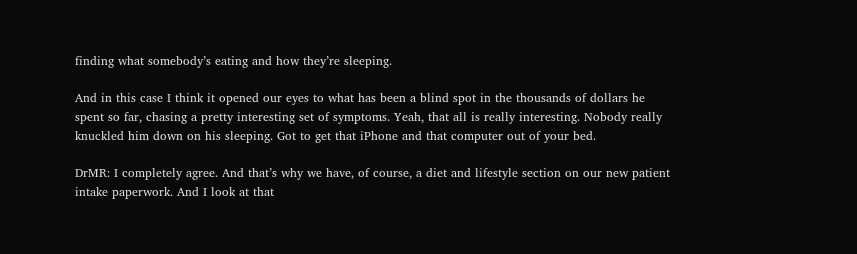finding what somebody’s eating and how they’re sleeping.

And in this case I think it opened our eyes to what has been a blind spot in the thousands of dollars he spent so far, chasing a pretty interesting set of symptoms. Yeah, that all is really interesting. Nobody really knuckled him down on his sleeping. Got to get that iPhone and that computer out of your bed.

DrMR: I completely agree. And that’s why we have, of course, a diet and lifestyle section on our new patient intake paperwork. And I look at that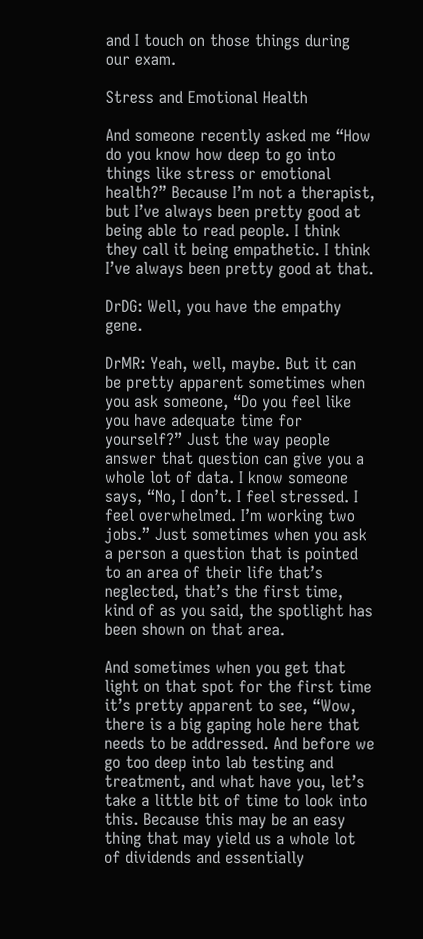and I touch on those things during our exam.

Stress and Emotional Health

And someone recently asked me “How do you know how deep to go into things like stress or emotional health?” Because I’m not a therapist, but I’ve always been pretty good at being able to read people. I think they call it being empathetic. I think I’ve always been pretty good at that.

DrDG: Well, you have the empathy gene.

DrMR: Yeah, well, maybe. But it can be pretty apparent sometimes when you ask someone, “Do you feel like you have adequate time for yourself?” Just the way people answer that question can give you a whole lot of data. I know someone says, “No, I don’t. I feel stressed. I feel overwhelmed. I’m working two jobs.” Just sometimes when you ask a person a question that is pointed to an area of their life that’s neglected, that’s the first time, kind of as you said, the spotlight has been shown on that area.

And sometimes when you get that light on that spot for the first time it’s pretty apparent to see, “Wow, there is a big gaping hole here that needs to be addressed. And before we go too deep into lab testing and treatment, and what have you, let’s take a little bit of time to look into this. Because this may be an easy thing that may yield us a whole lot of dividends and essentially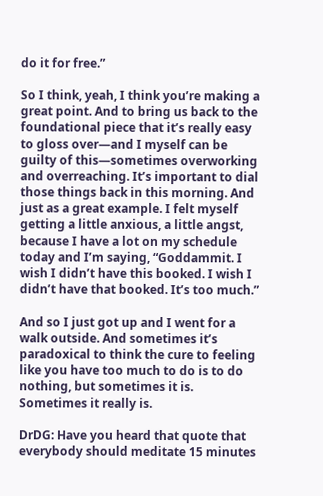do it for free.”

So I think, yeah, I think you’re making a great point. And to bring us back to the foundational piece that it’s really easy to gloss over—and I myself can be guilty of this—sometimes overworking and overreaching. It’s important to dial those things back in this morning. And just as a great example. I felt myself getting a little anxious, a little angst, because I have a lot on my schedule today and I’m saying, “Goddammit. I wish I didn’t have this booked. I wish I didn’t have that booked. It’s too much.”

And so I just got up and I went for a walk outside. And sometimes it’s paradoxical to think the cure to feeling like you have too much to do is to do nothing, but sometimes it is. Sometimes it really is.

DrDG: Have you heard that quote that everybody should meditate 15 minutes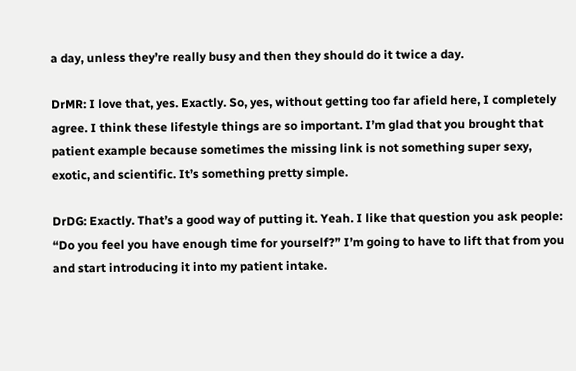a day, unless they’re really busy and then they should do it twice a day.

DrMR: I love that, yes. Exactly. So, yes, without getting too far afield here, I completely agree. I think these lifestyle things are so important. I’m glad that you brought that patient example because sometimes the missing link is not something super sexy, exotic, and scientific. It’s something pretty simple.

DrDG: Exactly. That’s a good way of putting it. Yeah. I like that question you ask people: “Do you feel you have enough time for yourself?” I’m going to have to lift that from you and start introducing it into my patient intake.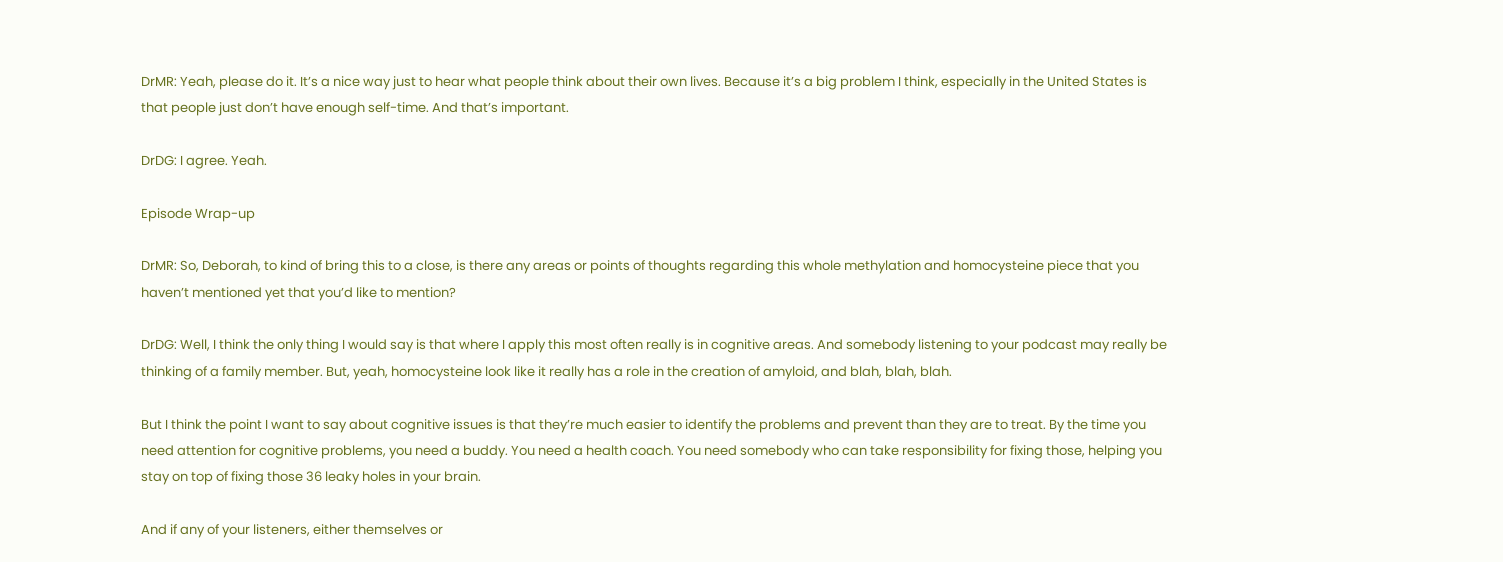DrMR: Yeah, please do it. It’s a nice way just to hear what people think about their own lives. Because it’s a big problem I think, especially in the United States is that people just don’t have enough self-time. And that’s important.

DrDG: I agree. Yeah.

Episode Wrap-up

DrMR: So, Deborah, to kind of bring this to a close, is there any areas or points of thoughts regarding this whole methylation and homocysteine piece that you haven’t mentioned yet that you’d like to mention?

DrDG: Well, I think the only thing I would say is that where I apply this most often really is in cognitive areas. And somebody listening to your podcast may really be thinking of a family member. But, yeah, homocysteine look like it really has a role in the creation of amyloid, and blah, blah, blah.

But I think the point I want to say about cognitive issues is that they’re much easier to identify the problems and prevent than they are to treat. By the time you need attention for cognitive problems, you need a buddy. You need a health coach. You need somebody who can take responsibility for fixing those, helping you stay on top of fixing those 36 leaky holes in your brain.

And if any of your listeners, either themselves or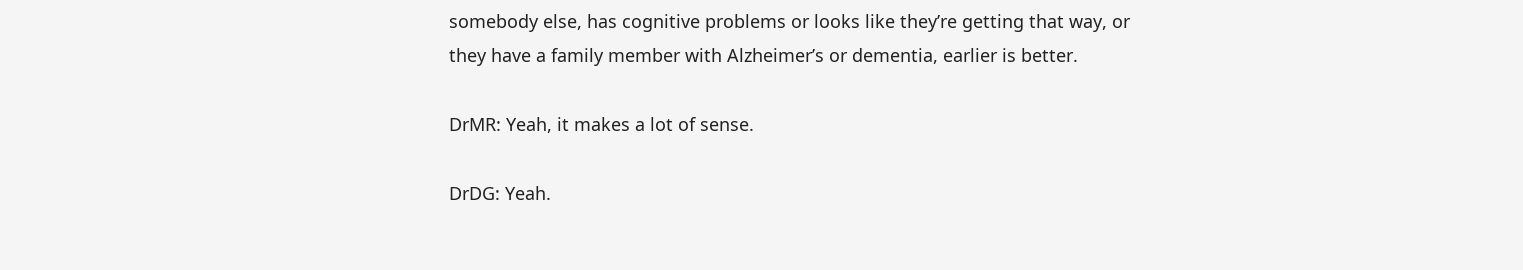somebody else, has cognitive problems or looks like they’re getting that way, or they have a family member with Alzheimer’s or dementia, earlier is better.

DrMR: Yeah, it makes a lot of sense.

DrDG: Yeah.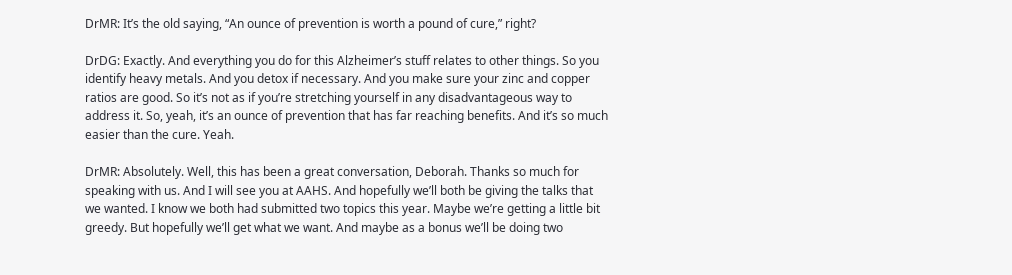DrMR: It’s the old saying, “An ounce of prevention is worth a pound of cure,” right?

DrDG: Exactly. And everything you do for this Alzheimer’s stuff relates to other things. So you identify heavy metals. And you detox if necessary. And you make sure your zinc and copper ratios are good. So it’s not as if you’re stretching yourself in any disadvantageous way to address it. So, yeah, it’s an ounce of prevention that has far reaching benefits. And it’s so much easier than the cure. Yeah.

DrMR: Absolutely. Well, this has been a great conversation, Deborah. Thanks so much for speaking with us. And I will see you at AAHS. And hopefully we’ll both be giving the talks that we wanted. I know we both had submitted two topics this year. Maybe we’re getting a little bit greedy. But hopefully we’ll get what we want. And maybe as a bonus we’ll be doing two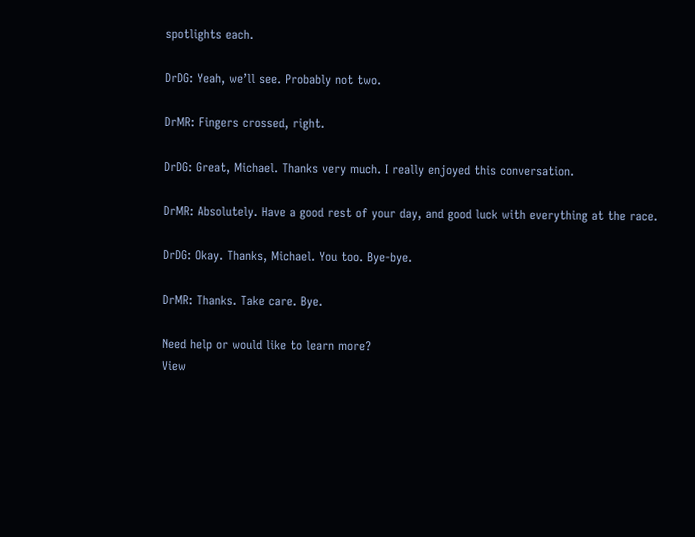spotlights each.

DrDG: Yeah, we’ll see. Probably not two.

DrMR: Fingers crossed, right.

DrDG: Great, Michael. Thanks very much. I really enjoyed this conversation.

DrMR: Absolutely. Have a good rest of your day, and good luck with everything at the race.

DrDG: Okay. Thanks, Michael. You too. Bye-bye.

DrMR: Thanks. Take care. Bye.

Need help or would like to learn more?
View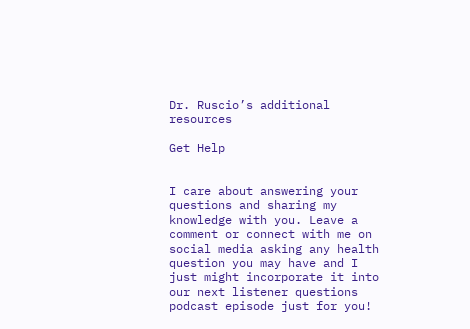Dr. Ruscio’s additional resources

Get Help


I care about answering your questions and sharing my knowledge with you. Leave a comment or connect with me on social media asking any health question you may have and I just might incorporate it into our next listener questions podcast episode just for you!